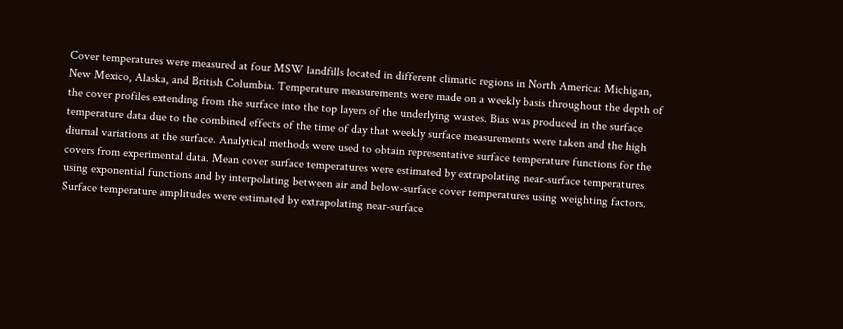Cover temperatures were measured at four MSW landfills located in different climatic regions in North America: Michigan, New Mexico, Alaska, and British Columbia. Temperature measurements were made on a weekly basis throughout the depth of the cover profiles extending from the surface into the top layers of the underlying wastes. Bias was produced in the surface temperature data due to the combined effects of the time of day that weekly surface measurements were taken and the high diurnal variations at the surface. Analytical methods were used to obtain representative surface temperature functions for the covers from experimental data. Mean cover surface temperatures were estimated by extrapolating near-surface temperatures using exponential functions and by interpolating between air and below-surface cover temperatures using weighting factors. Surface temperature amplitudes were estimated by extrapolating near-surface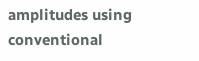amplitudes using conventional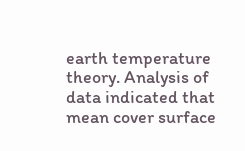earth temperature theory. Analysis of data indicated that mean cover surface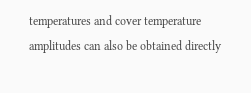temperatures and cover temperature amplitudes can also be obtained directly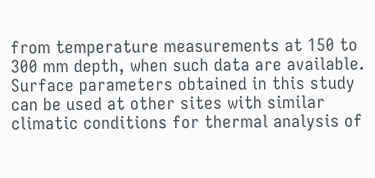from temperature measurements at 150 to 300 mm depth, when such data are available. Surface parameters obtained in this study can be used at other sites with similar climatic conditions for thermal analysis of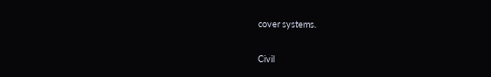cover systems.


Civil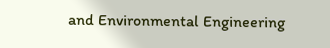and Environmental Engineering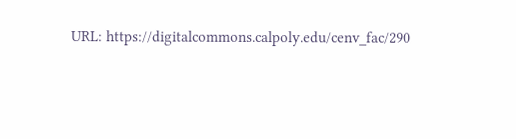URL: https://digitalcommons.calpoly.edu/cenv_fac/290